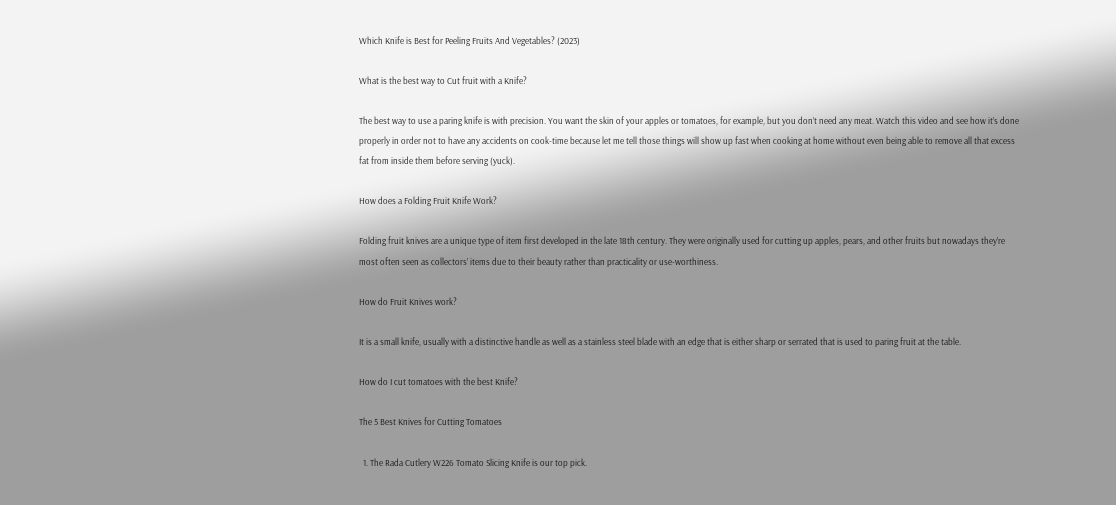Which Knife is Best for Peeling Fruits And Vegetables? (2023)

What is the best way to Cut fruit with a Knife?

The best way to use a paring knife is with precision. You want the skin of your apples or tomatoes, for example, but you don’t need any meat. Watch this video and see how it’s done properly in order not to have any accidents on cook-time because let me tell those things will show up fast when cooking at home without even being able to remove all that excess fat from inside them before serving (yuck).

How does a Folding Fruit Knife Work?

Folding fruit knives are a unique type of item first developed in the late 18th century. They were originally used for cutting up apples, pears, and other fruits but nowadays they’re most often seen as collectors’ items due to their beauty rather than practicality or use-worthiness.

How do Fruit Knives work?

It is a small knife, usually with a distinctive handle as well as a stainless steel blade with an edge that is either sharp or serrated that is used to paring fruit at the table.

How do I cut tomatoes with the best Knife?

The 5 Best Knives for Cutting Tomatoes

  1. The Rada Cutlery W226 Tomato Slicing Knife is our top pick.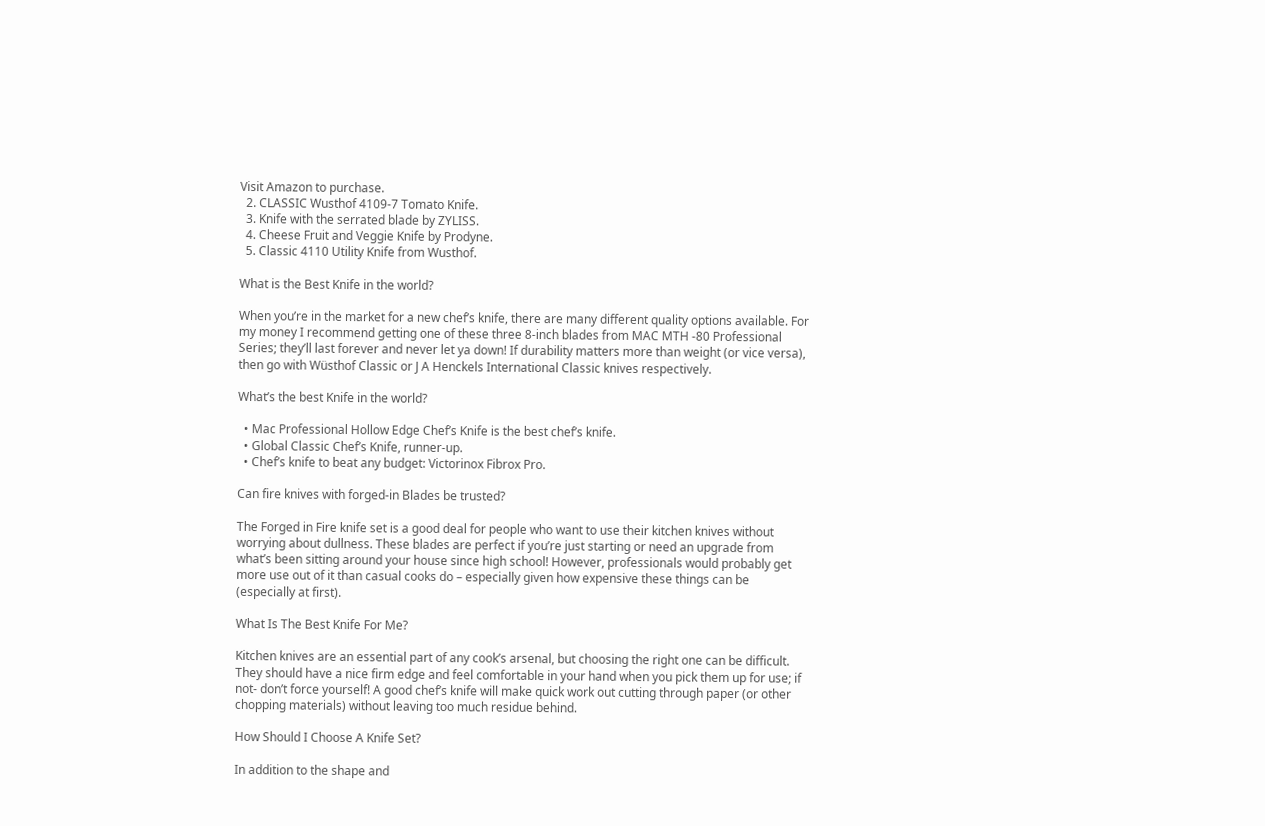Visit Amazon to purchase.
  2. CLASSIC Wusthof 4109-7 Tomato Knife.
  3. Knife with the serrated blade by ZYLISS.
  4. Cheese Fruit and Veggie Knife by Prodyne.
  5. Classic 4110 Utility Knife from Wusthof.

What is the Best Knife in the world?

When you’re in the market for a new chef’s knife, there are many different quality options available. For my money I recommend getting one of these three 8-inch blades from MAC MTH -80 Professional Series; they’ll last forever and never let ya down! If durability matters more than weight (or vice versa), then go with Wüsthof Classic or J A Henckels International Classic knives respectively.

What’s the best Knife in the world?

  • Mac Professional Hollow Edge Chef’s Knife is the best chef’s knife.
  • Global Classic Chef’s Knife, runner-up.
  • Chef’s knife to beat any budget: Victorinox Fibrox Pro.

Can fire knives with forged-in Blades be trusted?

The Forged in Fire knife set is a good deal for people who want to use their kitchen knives without worrying about dullness. These blades are perfect if you’re just starting or need an upgrade from what’s been sitting around your house since high school! However, professionals would probably get more use out of it than casual cooks do – especially given how expensive these things can be (especially at first).

What Is The Best Knife For Me?

Kitchen knives are an essential part of any cook’s arsenal, but choosing the right one can be difficult. They should have a nice firm edge and feel comfortable in your hand when you pick them up for use; if not- don’t force yourself! A good chef’s knife will make quick work out cutting through paper (or other chopping materials) without leaving too much residue behind.

How Should I Choose A Knife Set?

In addition to the shape and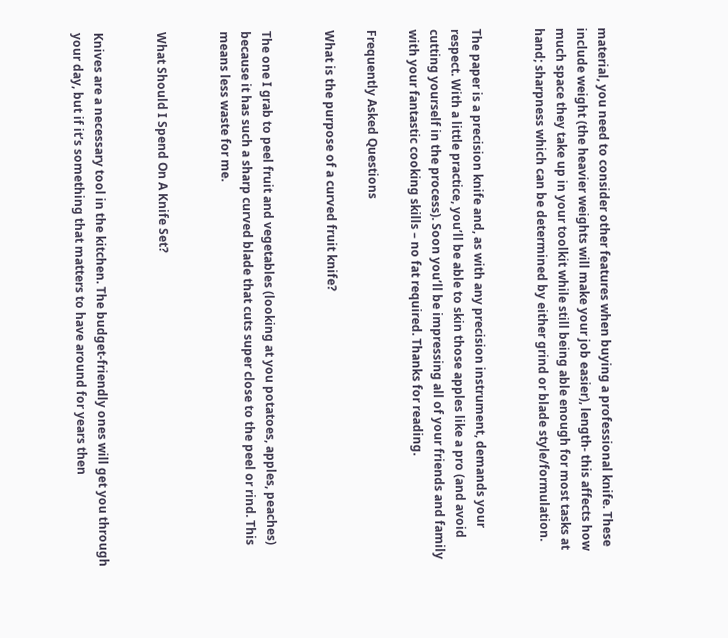material, you need to consider other features when buying a professional knife. These include weight (the heavier weights will make your job easier), length- this affects how much space they take up in your toolkit while still being able enough for most tasks at hand; sharpness which can be determined by either grind or blade style/formulation.


The paper is a precision knife and, as with any precision instrument, demands your respect. With a little practice, you’ll be able to skin those apples like a pro (and avoid cutting yourself in the process). Soon you’ll be impressing all of your friends and family with your fantastic cooking skills – no fat required. Thanks for reading.

Frequently Asked Questions

What is the purpose of a curved fruit knife?


The one I grab to peel fruit and vegetables (looking at you potatoes, apples, peaches) because it has such a sharp curved blade that cuts super close to the peel or rind. This means less waste for me.


What Should I Spend On A Knife Set?


Knives are a necessary tool in the kitchen. The budget-friendly ones will get you through your day, but if it’s something that matters to have around for years then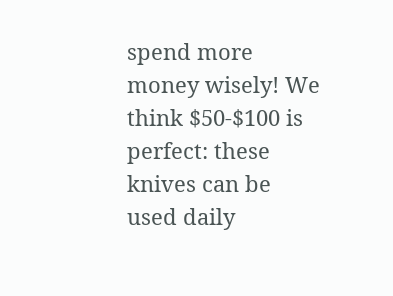spend more money wisely! We think $50-$100 is perfect: these knives can be used daily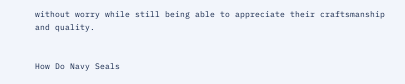without worry while still being able to appreciate their craftsmanship and quality.


How Do Navy Seals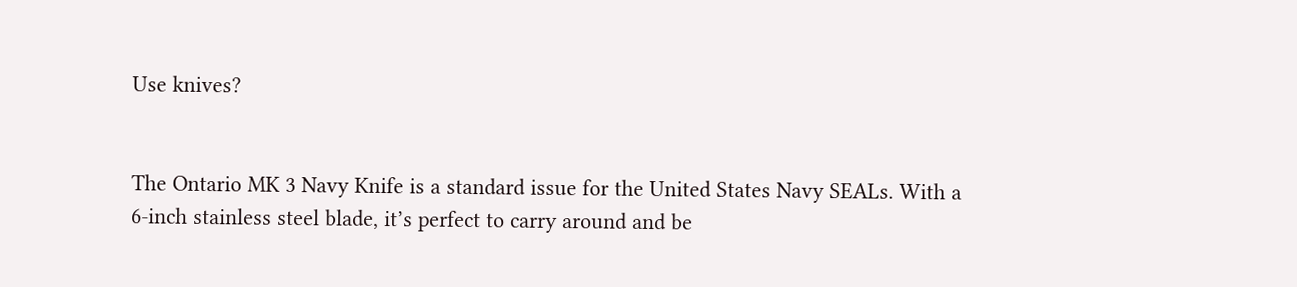Use knives?


The Ontario MK 3 Navy Knife is a standard issue for the United States Navy SEALs. With a 6-inch stainless steel blade, it’s perfect to carry around and be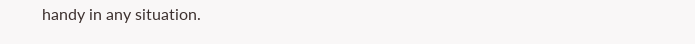handy in any situation.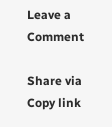Leave a Comment

Share via
Copy link